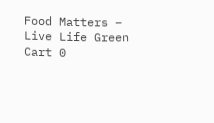Food Matters – Live Life Green
Cart 0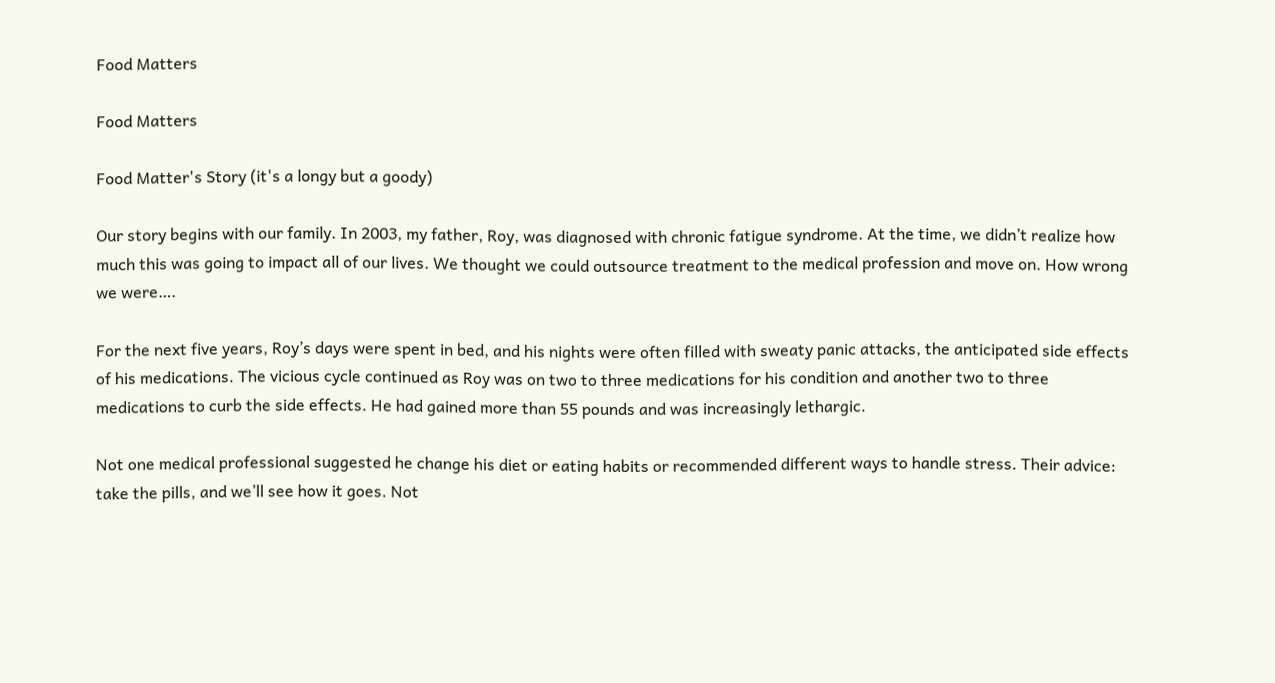Food Matters

Food Matters

Food Matter's Story (it's a longy but a goody)

Our story begins with our family. In 2003, my father, Roy, was diagnosed with chronic fatigue syndrome. At the time, we didn’t realize how much this was going to impact all of our lives. We thought we could outsource treatment to the medical profession and move on. How wrong we were….

For the next five years, Roy’s days were spent in bed, and his nights were often filled with sweaty panic attacks, the anticipated side effects of his medications. The vicious cycle continued as Roy was on two to three medications for his condition and another two to three medications to curb the side effects. He had gained more than 55 pounds and was increasingly lethargic.

Not one medical professional suggested he change his diet or eating habits or recommended different ways to handle stress. Their advice: take the pills, and we’ll see how it goes. Not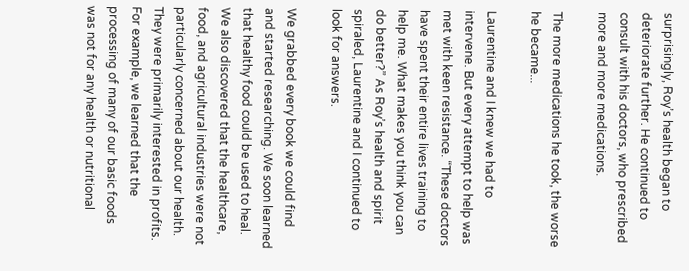surprisingly, Roy’s health began to deteriorate further. He continued to consult with his doctors, who prescribed more and more medications.

The more medications he took, the worse he became...

Laurentine and I knew we had to intervene. But every attempt to help was met with keen resistance. “These doctors have spent their entire lives training to help me. What makes you think you can do better?” As Roy’s health and spirit spiraled, Laurentine and I continued to look for answers.

We grabbed every book we could find and started researching. We soon learned that healthy food could be used to heal. We also discovered that the healthcare, food, and agricultural industries were not particularly concerned about our health. They were primarily interested in profits. For example, we learned that the processing of many of our basic foods was not for any health or nutritional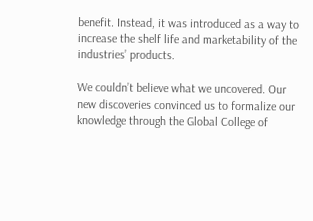benefit. Instead, it was introduced as a way to increase the shelf life and marketability of the industries’ products.

We couldn’t believe what we uncovered. Our new discoveries convinced us to formalize our knowledge through the Global College of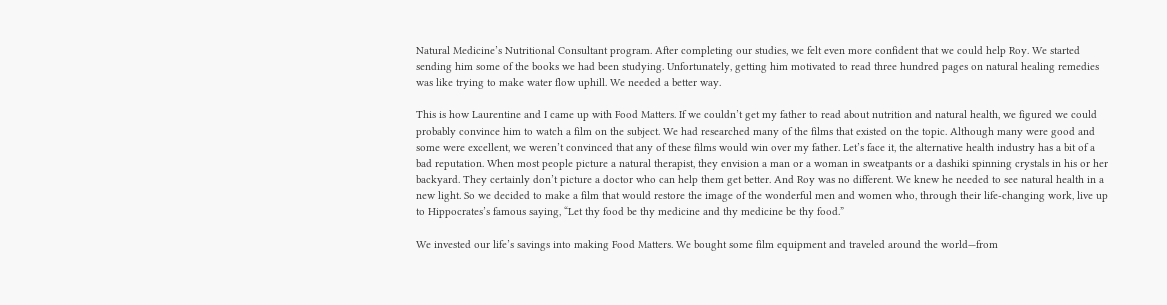Natural Medicine’s Nutritional Consultant program. After completing our studies, we felt even more confident that we could help Roy. We started sending him some of the books we had been studying. Unfortunately, getting him motivated to read three hundred pages on natural healing remedies was like trying to make water flow uphill. We needed a better way.

This is how Laurentine and I came up with Food Matters. If we couldn’t get my father to read about nutrition and natural health, we figured we could probably convince him to watch a film on the subject. We had researched many of the films that existed on the topic. Although many were good and some were excellent, we weren’t convinced that any of these films would win over my father. Let’s face it, the alternative health industry has a bit of a bad reputation. When most people picture a natural therapist, they envision a man or a woman in sweatpants or a dashiki spinning crystals in his or her backyard. They certainly don’t picture a doctor who can help them get better. And Roy was no different. We knew he needed to see natural health in a new light. So we decided to make a film that would restore the image of the wonderful men and women who, through their life-changing work, live up to Hippocrates’s famous saying, “Let thy food be thy medicine and thy medicine be thy food.”

We invested our life’s savings into making Food Matters. We bought some film equipment and traveled around the world—from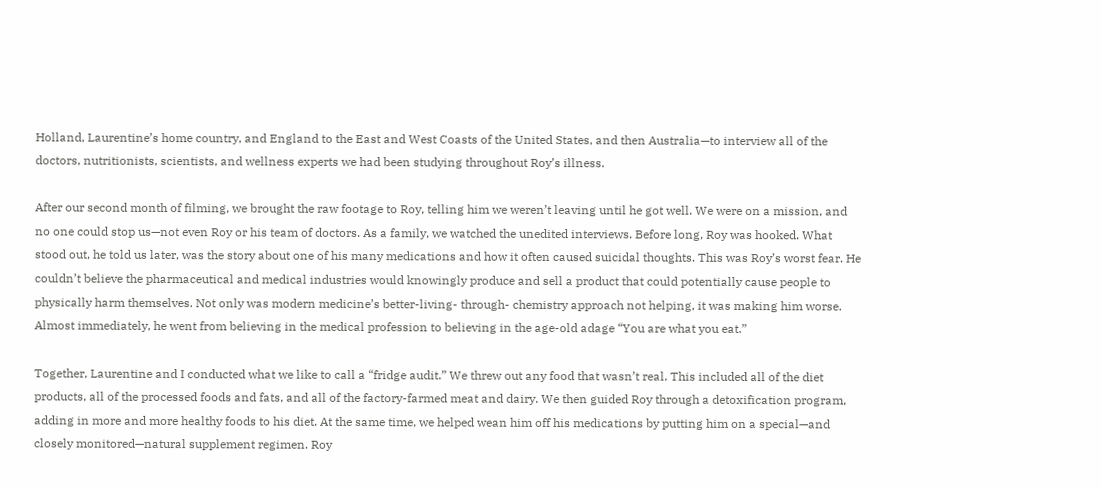Holland, Laurentine’s home country, and England to the East and West Coasts of the United States, and then Australia—to interview all of the doctors, nutritionists, scientists, and wellness experts we had been studying throughout Roy’s illness.

After our second month of filming, we brought the raw footage to Roy, telling him we weren’t leaving until he got well. We were on a mission, and no one could stop us—not even Roy or his team of doctors. As a family, we watched the unedited interviews. Before long, Roy was hooked. What stood out, he told us later, was the story about one of his many medications and how it often caused suicidal thoughts. This was Roy’s worst fear. He couldn’t believe the pharmaceutical and medical industries would knowingly produce and sell a product that could potentially cause people to physically harm themselves. Not only was modern medicine’s better-living- through- chemistry approach not helping, it was making him worse. Almost immediately, he went from believing in the medical profession to believing in the age-old adage “You are what you eat.”

Together, Laurentine and I conducted what we like to call a “fridge audit.” We threw out any food that wasn’t real. This included all of the diet products, all of the processed foods and fats, and all of the factory-farmed meat and dairy. We then guided Roy through a detoxification program, adding in more and more healthy foods to his diet. At the same time, we helped wean him off his medications by putting him on a special—and closely monitored—natural supplement regimen. Roy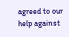agreed to our help against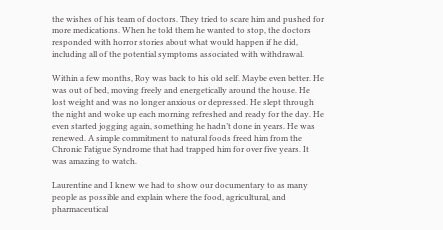the wishes of his team of doctors. They tried to scare him and pushed for more medications. When he told them he wanted to stop, the doctors responded with horror stories about what would happen if he did, including all of the potential symptoms associated with withdrawal.

Within a few months, Roy was back to his old self. Maybe even better. He was out of bed, moving freely and energetically around the house. He lost weight and was no longer anxious or depressed. He slept through the night and woke up each morning refreshed and ready for the day. He even started jogging again, something he hadn’t done in years. He was renewed. A simple commitment to natural foods freed him from the Chronic Fatigue Syndrome that had trapped him for over five years. It was amazing to watch.

Laurentine and I knew we had to show our documentary to as many people as possible and explain where the food, agricultural, and pharmaceutical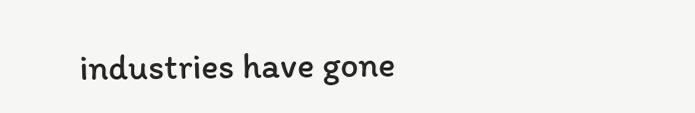industries have gone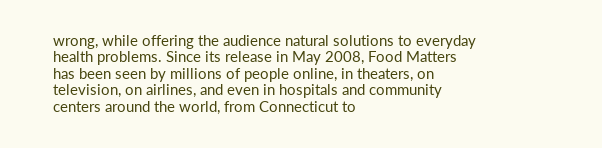wrong, while offering the audience natural solutions to everyday health problems. Since its release in May 2008, Food Matters has been seen by millions of people online, in theaters, on television, on airlines, and even in hospitals and community centers around the world, from Connecticut to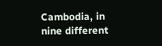Cambodia, in nine different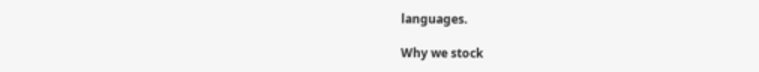languages.

Why we stock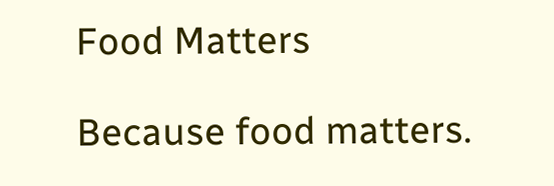Food Matters

Because food matters.